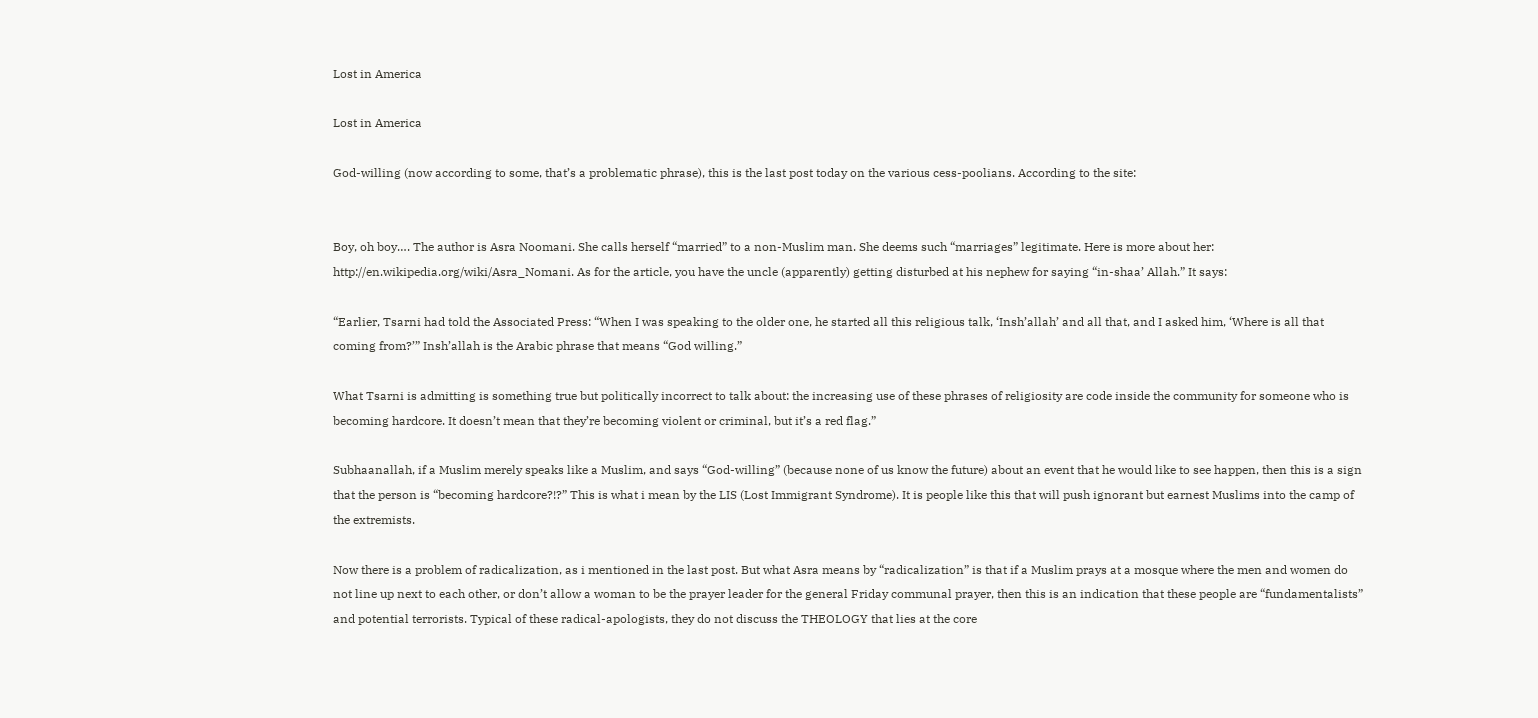Lost in America

Lost in America

God-willing (now according to some, that’s a problematic phrase), this is the last post today on the various cess-poolians. According to the site:


Boy, oh boy…. The author is Asra Noomani. She calls herself “married” to a non-Muslim man. She deems such “marriages” legitimate. Here is more about her: http://en.wikipedia.org/wiki/Asra_Nomani. As for the article, you have the uncle (apparently) getting disturbed at his nephew for saying “in-shaa’ Allah.” It says:

“Earlier, Tsarni had told the Associated Press: “When I was speaking to the older one, he started all this religious talk, ‘Insh’allah’ and all that, and I asked him, ‘Where is all that coming from?’” Insh’allah is the Arabic phrase that means “God willing.”

What Tsarni is admitting is something true but politically incorrect to talk about: the increasing use of these phrases of religiosity are code inside the community for someone who is becoming hardcore. It doesn’t mean that they’re becoming violent or criminal, but it’s a red flag.”

Subhaanallah, if a Muslim merely speaks like a Muslim, and says “God-willing” (because none of us know the future) about an event that he would like to see happen, then this is a sign that the person is “becoming hardcore?!?” This is what i mean by the LIS (Lost Immigrant Syndrome). It is people like this that will push ignorant but earnest Muslims into the camp of the extremists.

Now there is a problem of radicalization, as i mentioned in the last post. But what Asra means by “radicalization” is that if a Muslim prays at a mosque where the men and women do not line up next to each other, or don’t allow a woman to be the prayer leader for the general Friday communal prayer, then this is an indication that these people are “fundamentalists” and potential terrorists. Typical of these radical-apologists, they do not discuss the THEOLOGY that lies at the core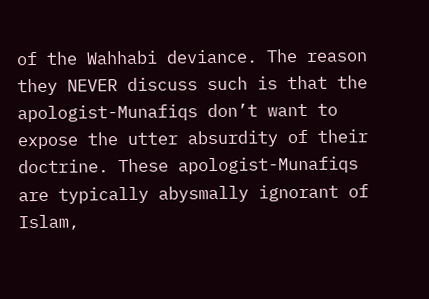of the Wahhabi deviance. The reason they NEVER discuss such is that the apologist-Munafiqs don’t want to expose the utter absurdity of their doctrine. These apologist-Munafiqs are typically abysmally ignorant of Islam,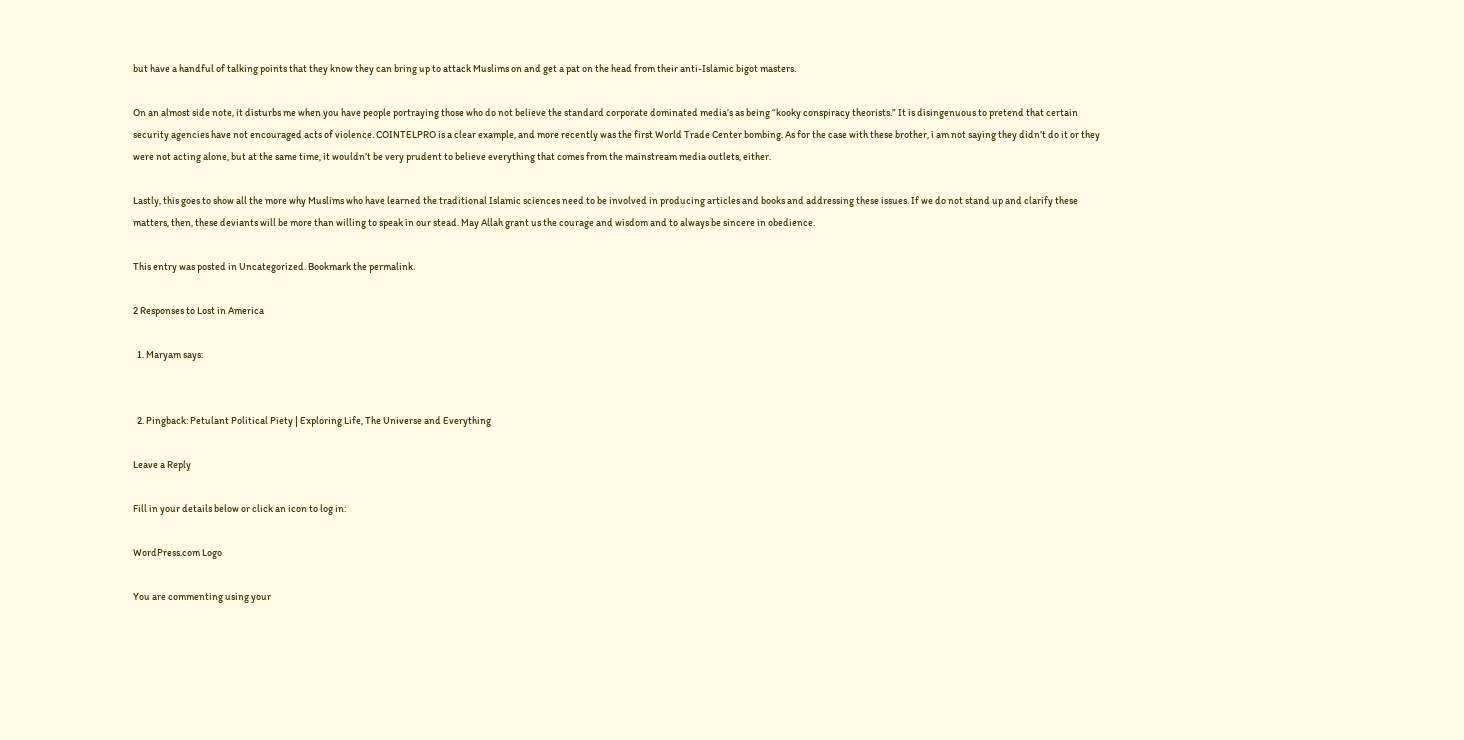but have a handful of talking points that they know they can bring up to attack Muslims on and get a pat on the head from their anti-Islamic bigot masters.

On an almost side note, it disturbs me when you have people portraying those who do not believe the standard corporate dominated media’s as being “kooky conspiracy theorists.” It is disingenuous to pretend that certain security agencies have not encouraged acts of violence. COINTELPRO is a clear example, and more recently was the first World Trade Center bombing. As for the case with these brother, i am not saying they didn’t do it or they were not acting alone, but at the same time, it wouldn’t be very prudent to believe everything that comes from the mainstream media outlets, either.

Lastly, this goes to show all the more why Muslims who have learned the traditional Islamic sciences need to be involved in producing articles and books and addressing these issues. If we do not stand up and clarify these matters, then, these deviants will be more than willing to speak in our stead. May Allah grant us the courage and wisdom and to always be sincere in obedience.

This entry was posted in Uncategorized. Bookmark the permalink.

2 Responses to Lost in America

  1. Maryam says:


  2. Pingback: Petulant Political Piety | Exploring Life, The Universe and Everything

Leave a Reply

Fill in your details below or click an icon to log in:

WordPress.com Logo

You are commenting using your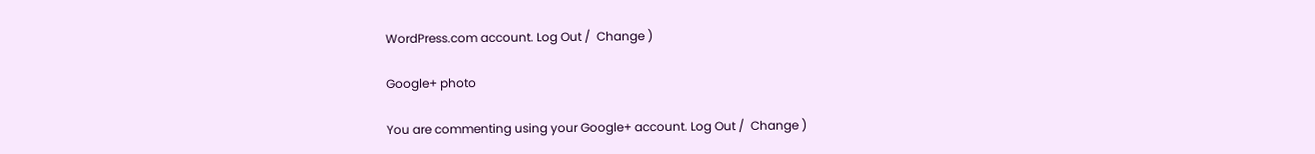WordPress.com account. Log Out /  Change )

Google+ photo

You are commenting using your Google+ account. Log Out /  Change )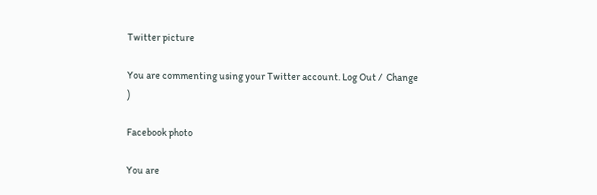Twitter picture

You are commenting using your Twitter account. Log Out /  Change )

Facebook photo

You are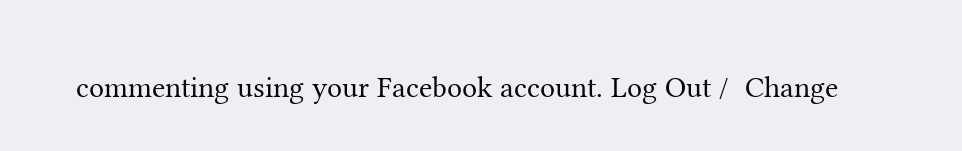commenting using your Facebook account. Log Out /  Change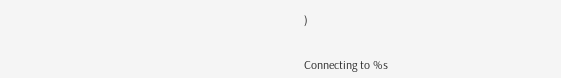)


Connecting to %s